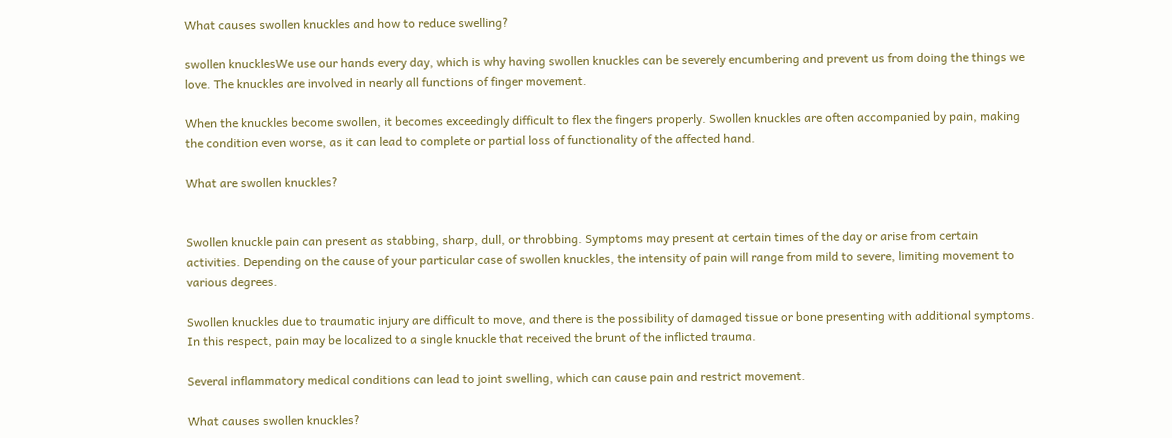What causes swollen knuckles and how to reduce swelling?

swollen knucklesWe use our hands every day, which is why having swollen knuckles can be severely encumbering and prevent us from doing the things we love. The knuckles are involved in nearly all functions of finger movement.

When the knuckles become swollen, it becomes exceedingly difficult to flex the fingers properly. Swollen knuckles are often accompanied by pain, making the condition even worse, as it can lead to complete or partial loss of functionality of the affected hand.

What are swollen knuckles?


Swollen knuckle pain can present as stabbing, sharp, dull, or throbbing. Symptoms may present at certain times of the day or arise from certain activities. Depending on the cause of your particular case of swollen knuckles, the intensity of pain will range from mild to severe, limiting movement to various degrees.

Swollen knuckles due to traumatic injury are difficult to move, and there is the possibility of damaged tissue or bone presenting with additional symptoms. In this respect, pain may be localized to a single knuckle that received the brunt of the inflicted trauma.

Several inflammatory medical conditions can lead to joint swelling, which can cause pain and restrict movement.

What causes swollen knuckles?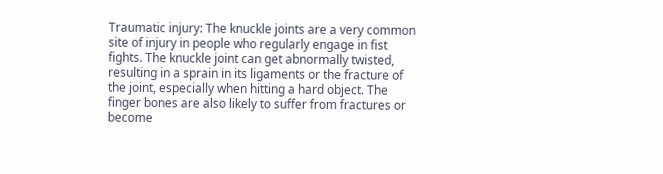Traumatic injury: The knuckle joints are a very common site of injury in people who regularly engage in fist fights. The knuckle joint can get abnormally twisted, resulting in a sprain in its ligaments or the fracture of the joint, especially when hitting a hard object. The finger bones are also likely to suffer from fractures or become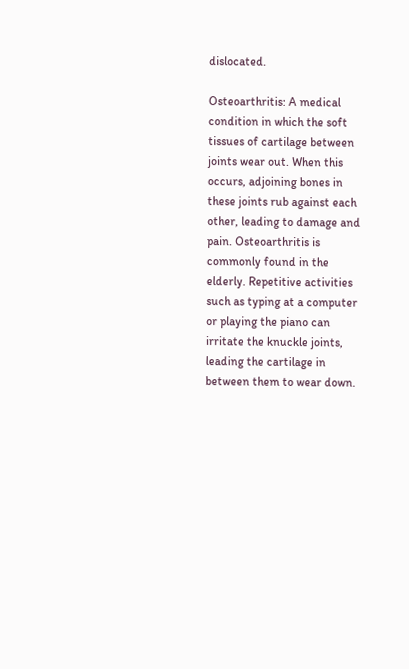dislocated.

Osteoarthritis: A medical condition in which the soft tissues of cartilage between joints wear out. When this occurs, adjoining bones in these joints rub against each other, leading to damage and pain. Osteoarthritis is commonly found in the elderly. Repetitive activities such as typing at a computer or playing the piano can irritate the knuckle joints, leading the cartilage in between them to wear down.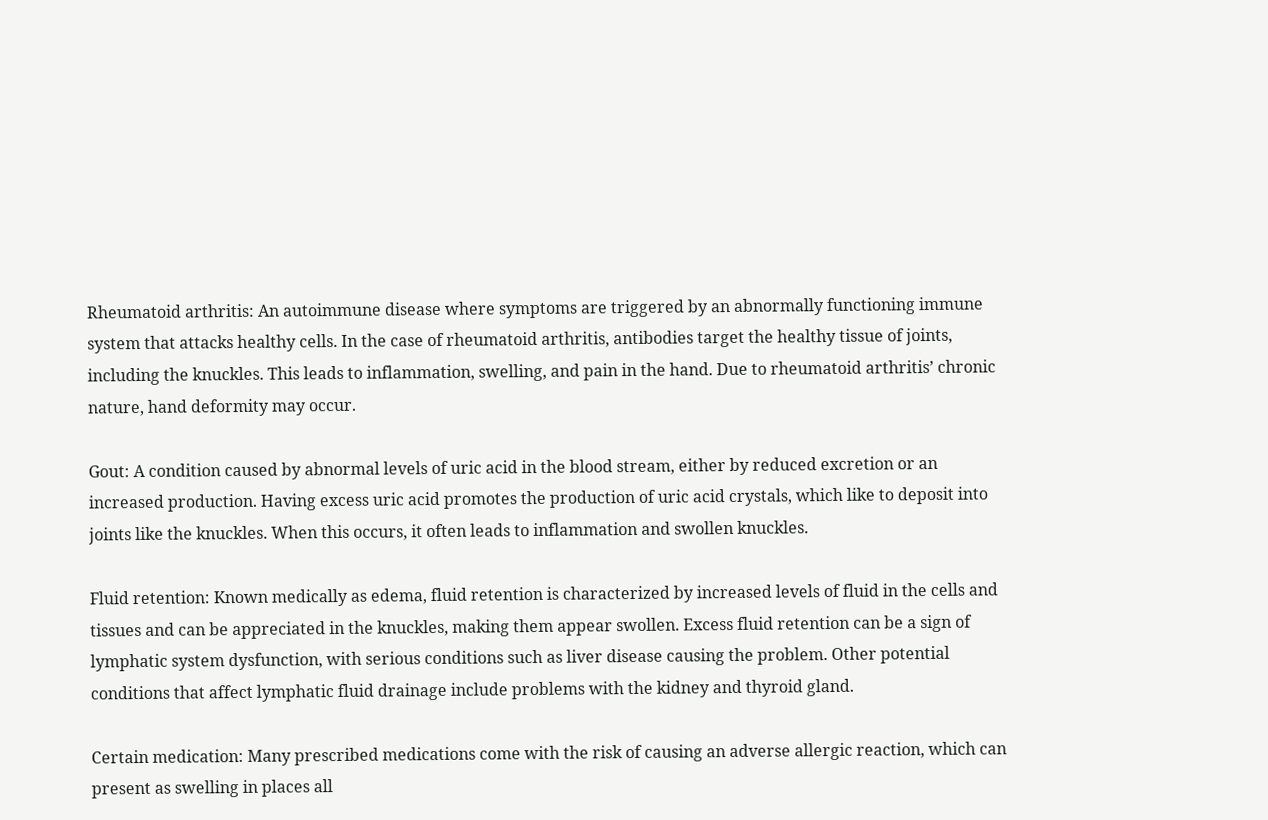Rheumatoid arthritis: An autoimmune disease where symptoms are triggered by an abnormally functioning immune system that attacks healthy cells. In the case of rheumatoid arthritis, antibodies target the healthy tissue of joints, including the knuckles. This leads to inflammation, swelling, and pain in the hand. Due to rheumatoid arthritis’ chronic nature, hand deformity may occur.

Gout: A condition caused by abnormal levels of uric acid in the blood stream, either by reduced excretion or an increased production. Having excess uric acid promotes the production of uric acid crystals, which like to deposit into joints like the knuckles. When this occurs, it often leads to inflammation and swollen knuckles.

Fluid retention: Known medically as edema, fluid retention is characterized by increased levels of fluid in the cells and tissues and can be appreciated in the knuckles, making them appear swollen. Excess fluid retention can be a sign of lymphatic system dysfunction, with serious conditions such as liver disease causing the problem. Other potential conditions that affect lymphatic fluid drainage include problems with the kidney and thyroid gland.

Certain medication: Many prescribed medications come with the risk of causing an adverse allergic reaction, which can present as swelling in places all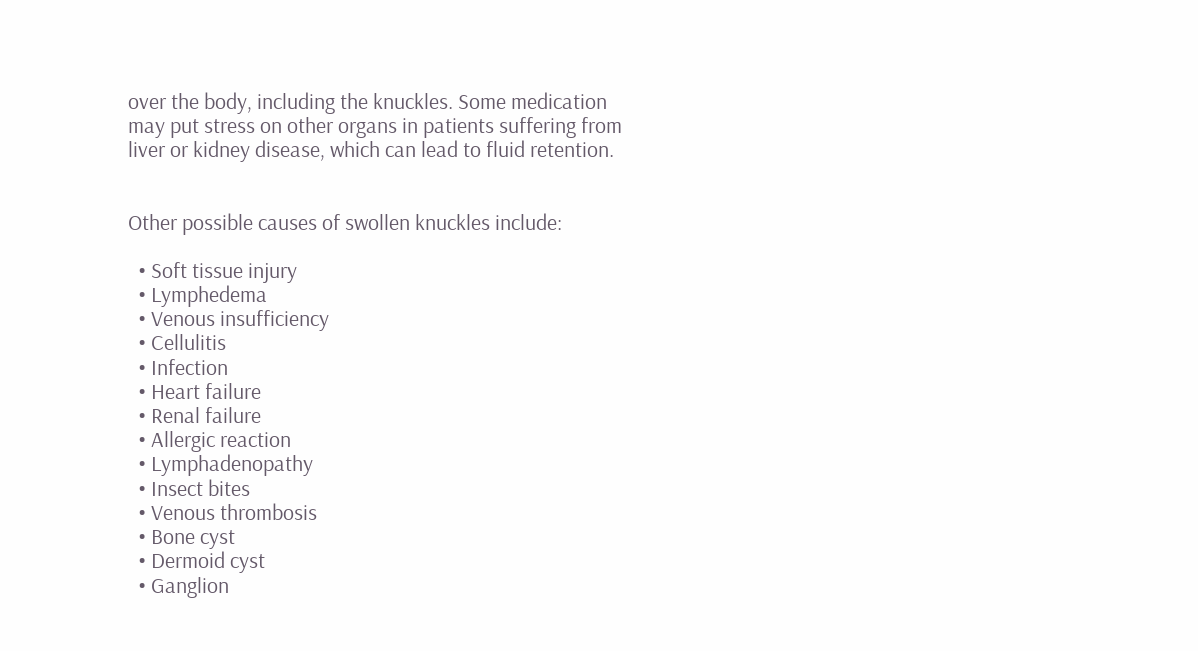over the body, including the knuckles. Some medication may put stress on other organs in patients suffering from liver or kidney disease, which can lead to fluid retention.


Other possible causes of swollen knuckles include:

  • Soft tissue injury
  • Lymphedema
  • Venous insufficiency
  • Cellulitis
  • Infection
  • Heart failure
  • Renal failure
  • Allergic reaction
  • Lymphadenopathy
  • Insect bites
  • Venous thrombosis
  • Bone cyst
  • Dermoid cyst
  • Ganglion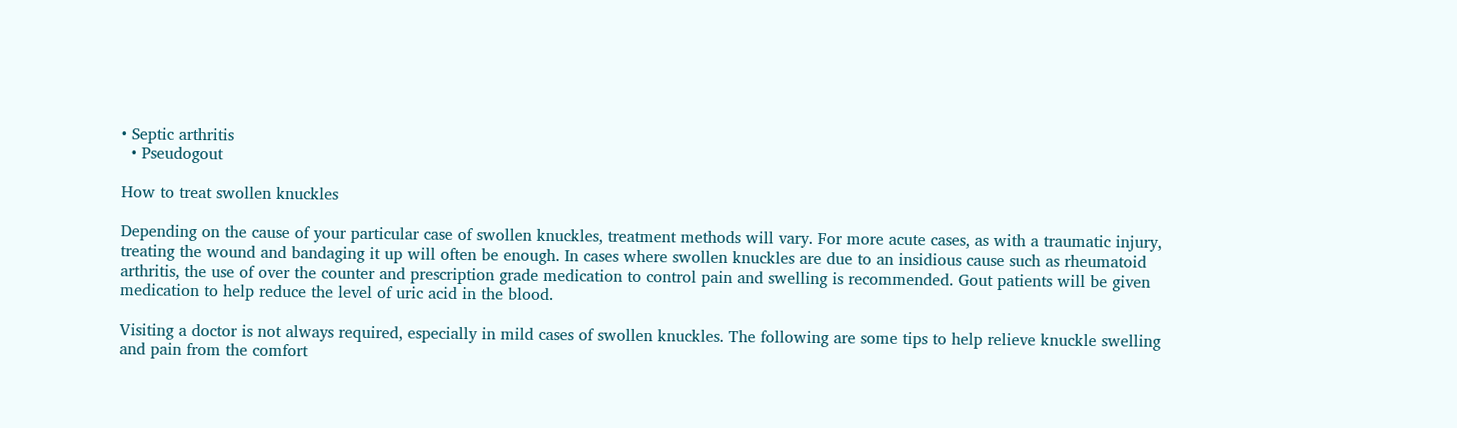• Septic arthritis
  • Pseudogout

How to treat swollen knuckles

Depending on the cause of your particular case of swollen knuckles, treatment methods will vary. For more acute cases, as with a traumatic injury, treating the wound and bandaging it up will often be enough. In cases where swollen knuckles are due to an insidious cause such as rheumatoid arthritis, the use of over the counter and prescription grade medication to control pain and swelling is recommended. Gout patients will be given medication to help reduce the level of uric acid in the blood.

Visiting a doctor is not always required, especially in mild cases of swollen knuckles. The following are some tips to help relieve knuckle swelling and pain from the comfort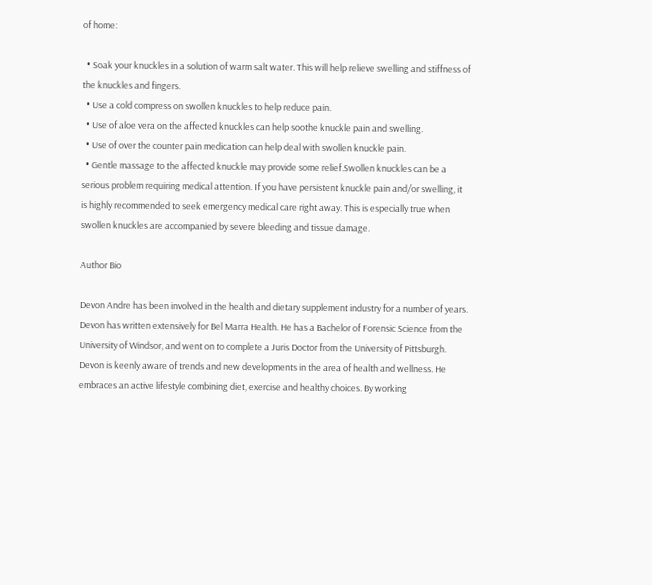of home:

  • Soak your knuckles in a solution of warm salt water. This will help relieve swelling and stiffness of the knuckles and fingers.
  • Use a cold compress on swollen knuckles to help reduce pain.
  • Use of aloe vera on the affected knuckles can help soothe knuckle pain and swelling.
  • Use of over the counter pain medication can help deal with swollen knuckle pain.
  • Gentle massage to the affected knuckle may provide some relief.Swollen knuckles can be a serious problem requiring medical attention. If you have persistent knuckle pain and/or swelling, it is highly recommended to seek emergency medical care right away. This is especially true when swollen knuckles are accompanied by severe bleeding and tissue damage.

Author Bio

Devon Andre has been involved in the health and dietary supplement industry for a number of years. Devon has written extensively for Bel Marra Health. He has a Bachelor of Forensic Science from the University of Windsor, and went on to complete a Juris Doctor from the University of Pittsburgh. Devon is keenly aware of trends and new developments in the area of health and wellness. He embraces an active lifestyle combining diet, exercise and healthy choices. By working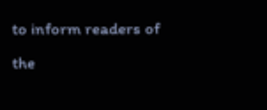to inform readers of the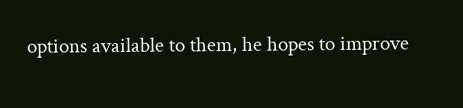options available to them, he hopes to improve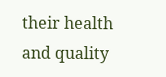their health and quality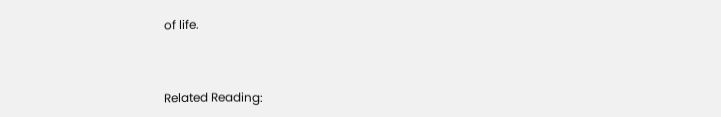of life.



Related Reading: